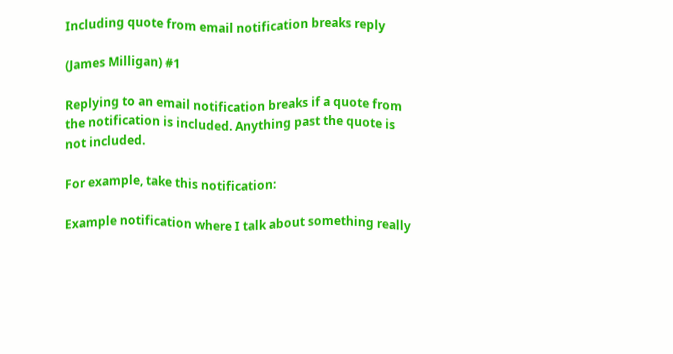Including quote from email notification breaks reply

(James Milligan) #1

Replying to an email notification breaks if a quote from the notification is included. Anything past the quote is not included.

For example, take this notification:

Example notification where I talk about something really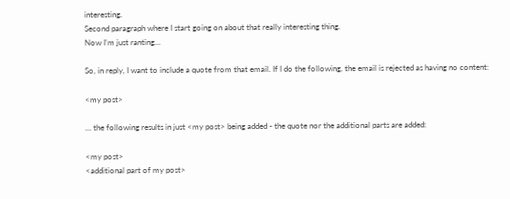interesting.
Second paragraph where I start going on about that really interesting thing.
Now I’m just ranting…

So, in reply, I want to include a quote from that email. If I do the following, the email is rejected as having no content:

<my post>

… the following results in just <my post> being added - the quote nor the additional parts are added:

<my post>
<additional part of my post>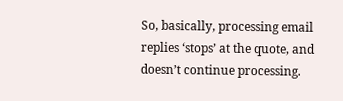So, basically, processing email replies ‘stops’ at the quote, and doesn’t continue processing.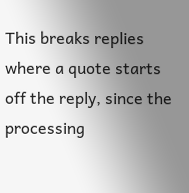This breaks replies where a quote starts off the reply, since the processing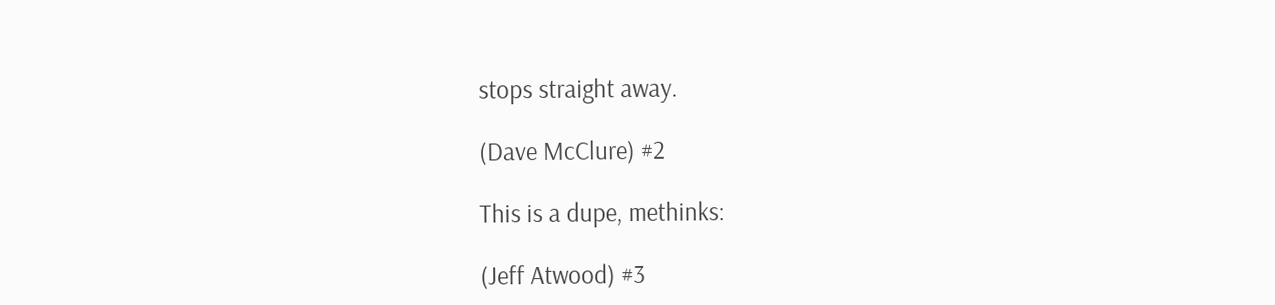stops straight away.

(Dave McClure) #2

This is a dupe, methinks:

(Jeff Atwood) #3